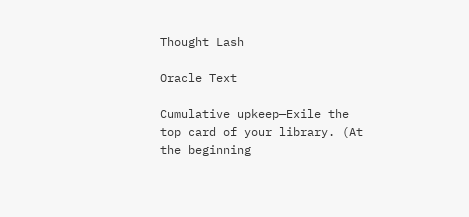Thought Lash

Oracle Text

Cumulative upkeep—Exile the top card of your library. (At the beginning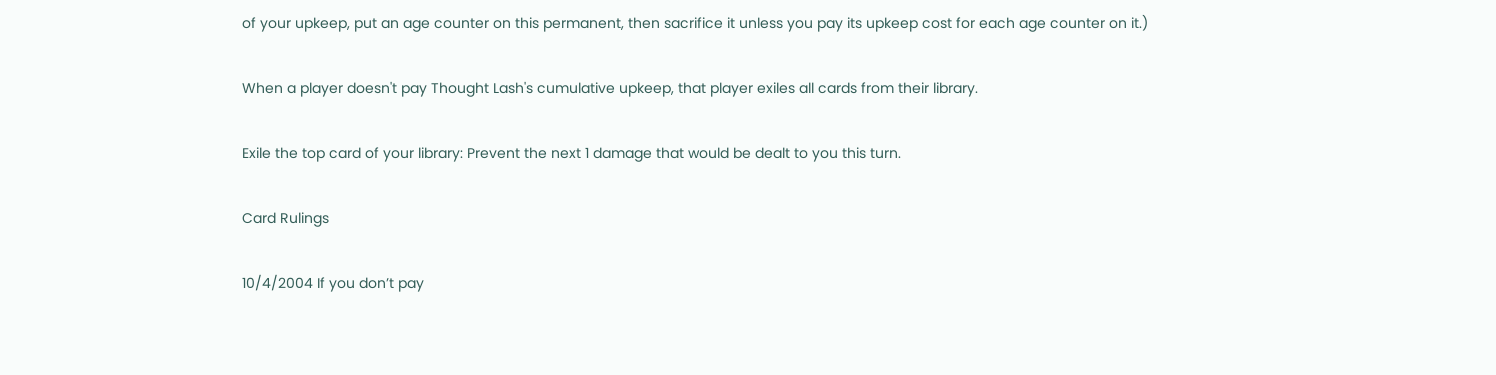of your upkeep, put an age counter on this permanent, then sacrifice it unless you pay its upkeep cost for each age counter on it.)

When a player doesn't pay Thought Lash's cumulative upkeep, that player exiles all cards from their library.

Exile the top card of your library: Prevent the next 1 damage that would be dealt to you this turn.

Card Rulings

10/4/2004 If you don’t pay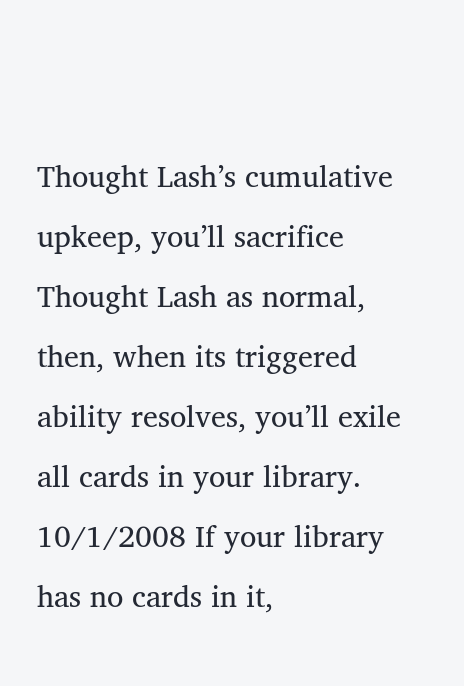Thought Lash’s cumulative upkeep, you’ll sacrifice Thought Lash as normal, then, when its triggered ability resolves, you’ll exile all cards in your library.
10/1/2008 If your library has no cards in it,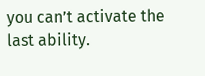you can’t activate the last ability.